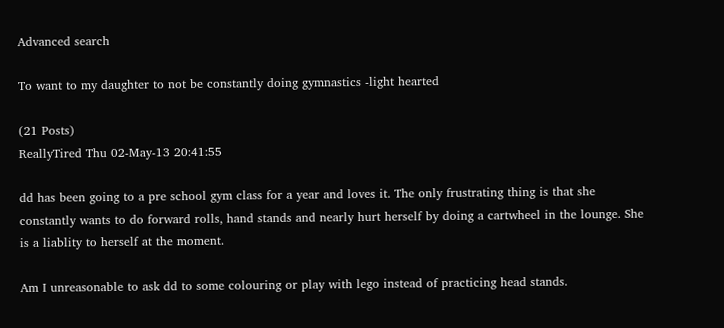Advanced search

To want to my daughter to not be constantly doing gymnastics -light hearted

(21 Posts)
ReallyTired Thu 02-May-13 20:41:55

dd has been going to a pre school gym class for a year and loves it. The only frustrating thing is that she constantly wants to do forward rolls, hand stands and nearly hurt herself by doing a cartwheel in the lounge. She is a liablity to herself at the moment.

Am I unreasonable to ask dd to some colouring or play with lego instead of practicing head stands.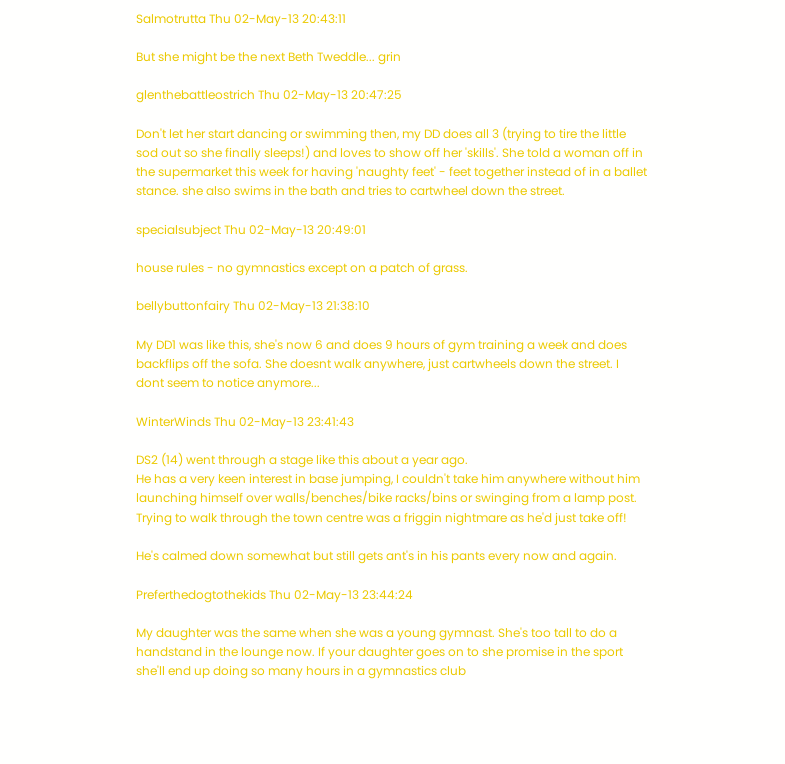Salmotrutta Thu 02-May-13 20:43:11

But she might be the next Beth Tweddle... grin

glenthebattleostrich Thu 02-May-13 20:47:25

Don't let her start dancing or swimming then, my DD does all 3 (trying to tire the little sod out so she finally sleeps!) and loves to show off her 'skills'. She told a woman off in the supermarket this week for having 'naughty feet' - feet together instead of in a ballet stance. she also swims in the bath and tries to cartwheel down the street.

specialsubject Thu 02-May-13 20:49:01

house rules - no gymnastics except on a patch of grass.

bellybuttonfairy Thu 02-May-13 21:38:10

My DD1 was like this, she's now 6 and does 9 hours of gym training a week and does backflips off the sofa. She doesnt walk anywhere, just cartwheels down the street. I dont seem to notice anymore...

WinterWinds Thu 02-May-13 23:41:43

DS2 (14) went through a stage like this about a year ago.
He has a very keen interest in base jumping, I couldn't take him anywhere without him launching himself over walls/benches/bike racks/bins or swinging from a lamp post.
Trying to walk through the town centre was a friggin nightmare as he'd just take off!

He's calmed down somewhat but still gets ant's in his pants every now and again.

Preferthedogtothekids Thu 02-May-13 23:44:24

My daughter was the same when she was a young gymnast. She's too tall to do a handstand in the lounge now. If your daughter goes on to she promise in the sport she'll end up doing so many hours in a gymnastics club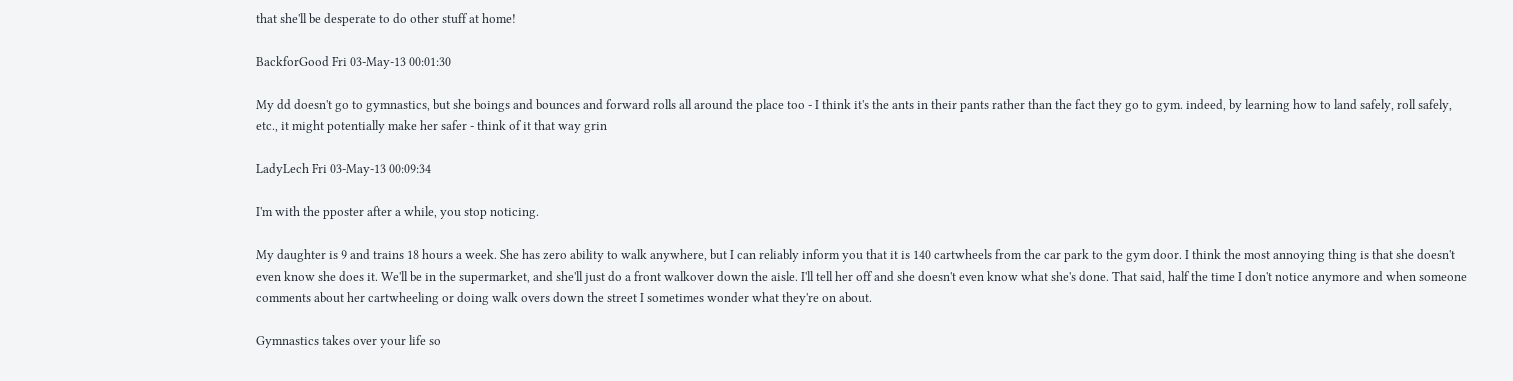that she'll be desperate to do other stuff at home!

BackforGood Fri 03-May-13 00:01:30

My dd doesn't go to gymnastics, but she boings and bounces and forward rolls all around the place too - I think it's the ants in their pants rather than the fact they go to gym. indeed, by learning how to land safely, roll safely, etc., it might potentially make her safer - think of it that way grin

LadyLech Fri 03-May-13 00:09:34

I'm with the pposter after a while, you stop noticing.

My daughter is 9 and trains 18 hours a week. She has zero ability to walk anywhere, but I can reliably inform you that it is 140 cartwheels from the car park to the gym door. I think the most annoying thing is that she doesn't even know she does it. We'll be in the supermarket, and she'll just do a front walkover down the aisle. I'll tell her off and she doesn't even know what she's done. That said, half the time I don't notice anymore and when someone comments about her cartwheeling or doing walk overs down the street I sometimes wonder what they're on about.

Gymnastics takes over your life so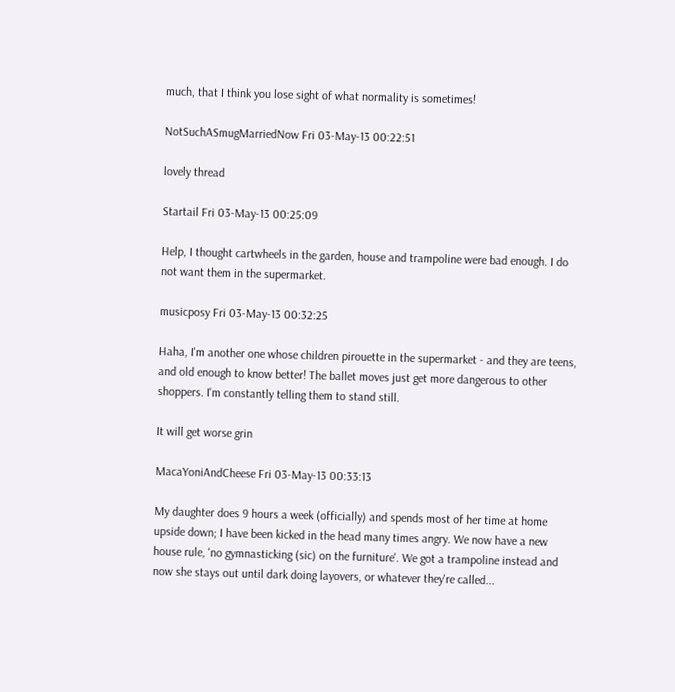much, that I think you lose sight of what normality is sometimes!

NotSuchASmugMarriedNow Fri 03-May-13 00:22:51

lovely thread

Startail Fri 03-May-13 00:25:09

Help, I thought cartwheels in the garden, house and trampoline were bad enough. I do not want them in the supermarket.

musicposy Fri 03-May-13 00:32:25

Haha, I'm another one whose children pirouette in the supermarket - and they are teens, and old enough to know better! The ballet moves just get more dangerous to other shoppers. I'm constantly telling them to stand still.

It will get worse grin

MacaYoniAndCheese Fri 03-May-13 00:33:13

My daughter does 9 hours a week (officially) and spends most of her time at home upside down; I have been kicked in the head many times angry. We now have a new house rule, 'no gymnasticking (sic) on the furniture'. We got a trampoline instead and now she stays out until dark doing layovers, or whatever they're called...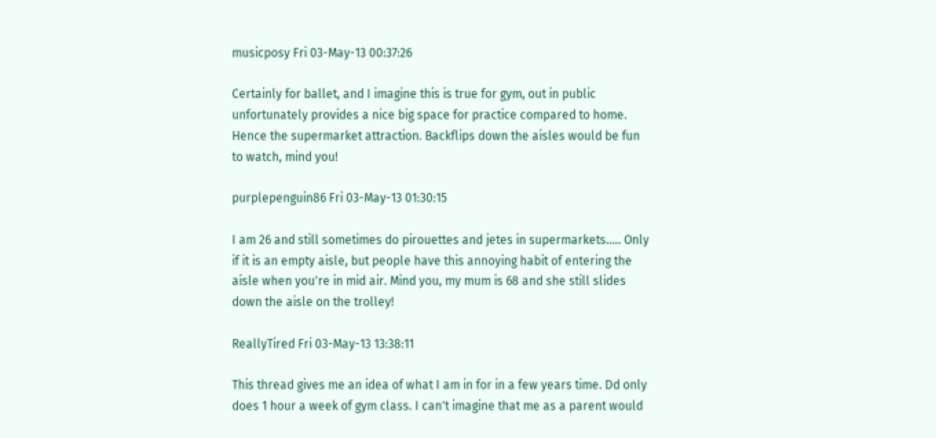musicposy Fri 03-May-13 00:37:26

Certainly for ballet, and I imagine this is true for gym, out in public unfortunately provides a nice big space for practice compared to home. Hence the supermarket attraction. Backflips down the aisles would be fun to watch, mind you!

purplepenguin86 Fri 03-May-13 01:30:15

I am 26 and still sometimes do pirouettes and jetes in supermarkets..... Only if it is an empty aisle, but people have this annoying habit of entering the aisle when you're in mid air. Mind you, my mum is 68 and she still slides down the aisle on the trolley!

ReallyTired Fri 03-May-13 13:38:11

This thread gives me an idea of what I am in for in a few years time. Dd only does 1 hour a week of gym class. I can't imagine that me as a parent would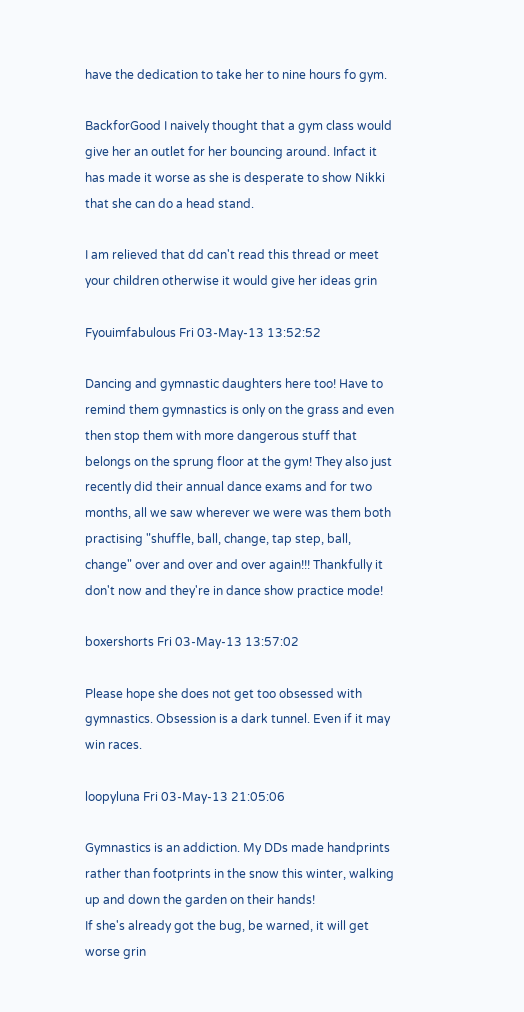have the dedication to take her to nine hours fo gym.

BackforGood I naively thought that a gym class would give her an outlet for her bouncing around. Infact it has made it worse as she is desperate to show Nikki that she can do a head stand.

I am relieved that dd can't read this thread or meet your children otherwise it would give her ideas grin

Fyouimfabulous Fri 03-May-13 13:52:52

Dancing and gymnastic daughters here too! Have to remind them gymnastics is only on the grass and even then stop them with more dangerous stuff that belongs on the sprung floor at the gym! They also just recently did their annual dance exams and for two months, all we saw wherever we were was them both practising "shuffle, ball, change, tap step, ball, change" over and over and over again!!! Thankfully it don't now and they're in dance show practice mode!

boxershorts Fri 03-May-13 13:57:02

Please hope she does not get too obsessed with gymnastics. Obsession is a dark tunnel. Even if it may win races.

loopyluna Fri 03-May-13 21:05:06

Gymnastics is an addiction. My DDs made handprints rather than footprints in the snow this winter, walking up and down the garden on their hands!
If she's already got the bug, be warned, it will get worse grin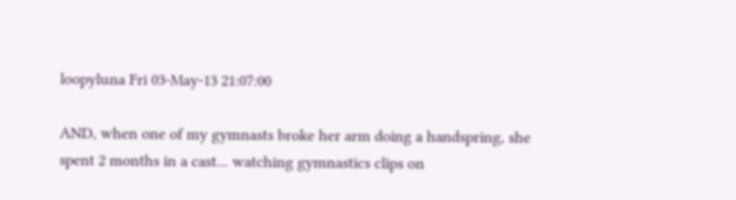loopyluna Fri 03-May-13 21:07:00

AND, when one of my gymnasts broke her arm doing a handspring, she spent 2 months in a cast... watching gymnastics clips on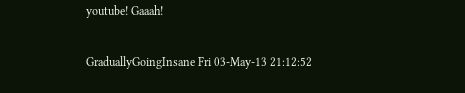youtube! Gaaah!

GraduallyGoingInsane Fri 03-May-13 21:12:52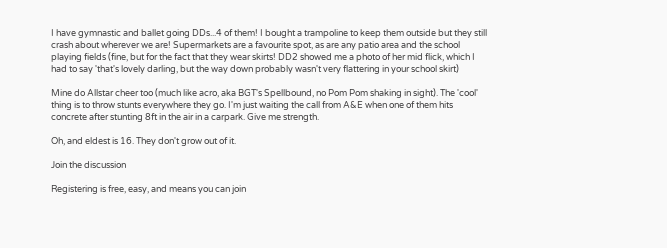I have gymnastic and ballet going DDs...4 of them! I bought a trampoline to keep them outside but they still crash about wherever we are! Supermarkets are a favourite spot, as are any patio area and the school playing fields (fine, but for the fact that they wear skirts! DD2 showed me a photo of her mid flick, which I had to say 'that's lovely darling, but the way down probably wasn't very flattering in your school skirt)

Mine do Allstar cheer too (much like acro, aka BGT's Spellbound, no Pom Pom shaking in sight). The 'cool' thing is to throw stunts everywhere they go. I'm just waiting the call from A&E when one of them hits concrete after stunting 8ft in the air in a carpark. Give me strength.

Oh, and eldest is 16. They don't grow out of it.

Join the discussion

Registering is free, easy, and means you can join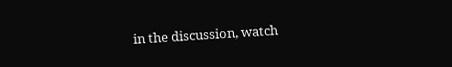in the discussion, watch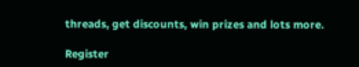threads, get discounts, win prizes and lots more.

Register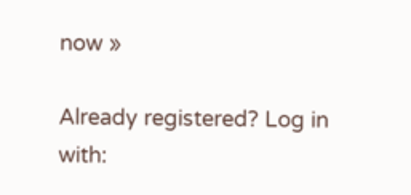now »

Already registered? Log in with: